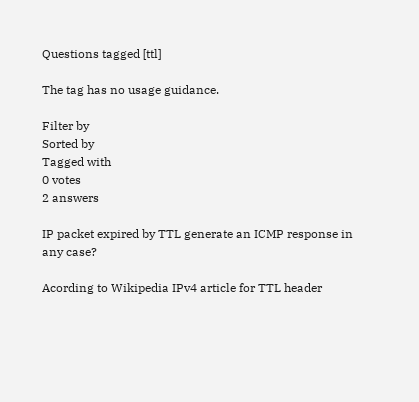Questions tagged [ttl]

The tag has no usage guidance.

Filter by
Sorted by
Tagged with
0 votes
2 answers

IP packet expired by TTL generate an ICMP response in any case?

Acording to Wikipedia IPv4 article for TTL header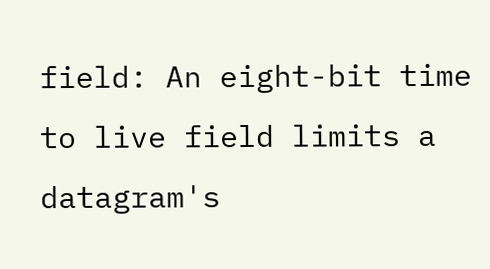field: An eight-bit time to live field limits a datagram's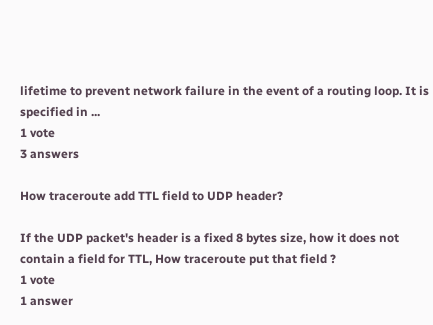lifetime to prevent network failure in the event of a routing loop. It is specified in ...
1 vote
3 answers

How traceroute add TTL field to UDP header?

If the UDP packet's header is a fixed 8 bytes size, how it does not contain a field for TTL, How traceroute put that field ?
1 vote
1 answer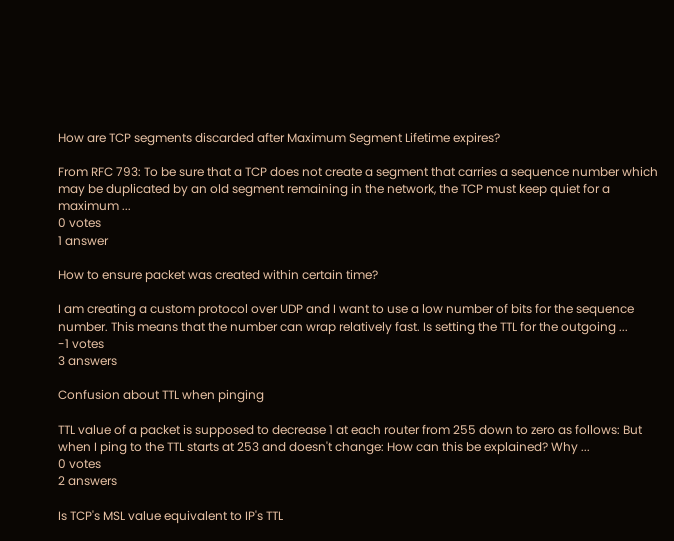How are TCP segments discarded after Maximum Segment Lifetime expires?

From RFC 793: To be sure that a TCP does not create a segment that carries a sequence number which may be duplicated by an old segment remaining in the network, the TCP must keep quiet for a maximum ...
0 votes
1 answer

How to ensure packet was created within certain time?

I am creating a custom protocol over UDP and I want to use a low number of bits for the sequence number. This means that the number can wrap relatively fast. Is setting the TTL for the outgoing ...
-1 votes
3 answers

Confusion about TTL when pinging

TTL value of a packet is supposed to decrease 1 at each router from 255 down to zero as follows: But when I ping to the TTL starts at 253 and doesn't change: How can this be explained? Why ...
0 votes
2 answers

Is TCP's MSL value equivalent to IP's TTL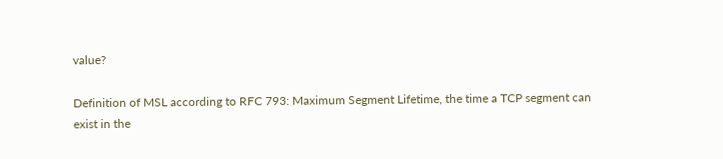value?

Definition of MSL according to RFC 793: Maximum Segment Lifetime, the time a TCP segment can exist in the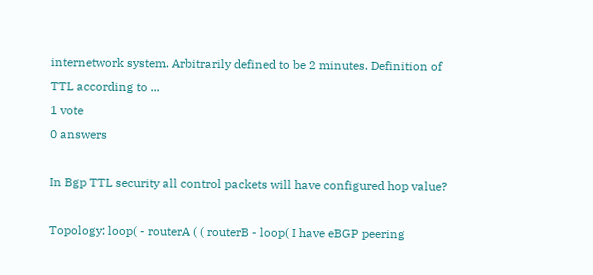internetwork system. Arbitrarily defined to be 2 minutes. Definition of TTL according to ...
1 vote
0 answers

In Bgp TTL security all control packets will have configured hop value?

Topology: loop( - routerA ( ( routerB - loop( I have eBGP peering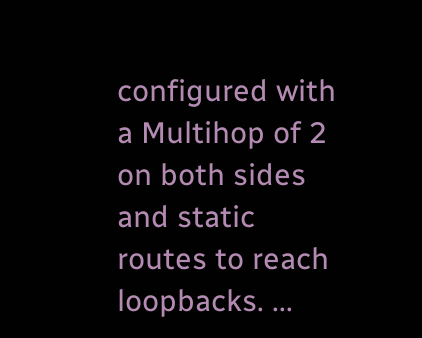configured with a Multihop of 2 on both sides and static routes to reach loopbacks. ...